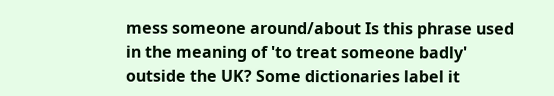mess someone around/about Is this phrase used in the meaning of 'to treat someone badly' outside the UK? Some dictionaries label it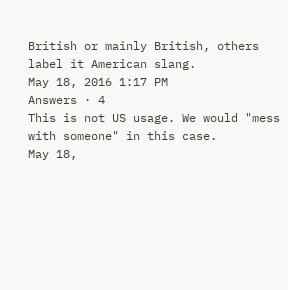British or mainly British, others label it American slang.
May 18, 2016 1:17 PM
Answers · 4
This is not US usage. We would "mess with someone" in this case.
May 18,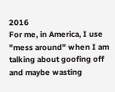2016
For me, in America, I use "mess around" when I am talking about goofing off and maybe wasting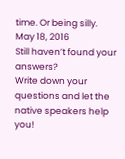time. Or being silly.
May 18, 2016
Still haven’t found your answers?
Write down your questions and let the native speakers help you!